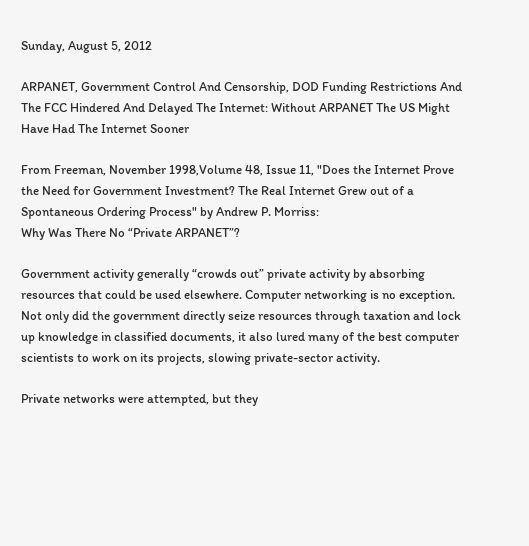Sunday, August 5, 2012

ARPANET, Government Control And Censorship, DOD Funding Restrictions And The FCC Hindered And Delayed The Internet: Without ARPANET The US Might Have Had The Internet Sooner

From Freeman, November 1998,Volume 48, Issue 11, "Does the Internet Prove the Need for Government Investment? The Real Internet Grew out of a Spontaneous Ordering Process" by Andrew P. Morriss:
Why Was There No “Private ARPANET”?

Government activity generally “crowds out” private activity by absorbing resources that could be used elsewhere. Computer networking is no exception. Not only did the government directly seize resources through taxation and lock up knowledge in classified documents, it also lured many of the best computer scientists to work on its projects, slowing private-sector activity.

Private networks were attempted, but they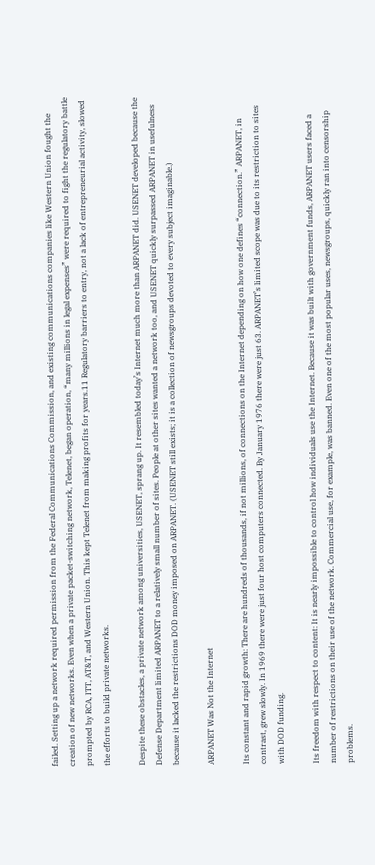failed. Setting up a network required permission from the Federal Communications Commission, and existing communications companies like Western Union fought the creation of new networks. Even when a private packet-switching network, Telenet, began operation, “many millions in legal expenses” were required to fight the regulatory battle prompted by RCA, ITT, AT&T, and Western Union. This kept Telenet from making profits for years.11 Regulatory barriers to entry, not a lack of entrepreneurial activity, slowed the efforts to build private networks.

Despite these obstacles, a private network among universities, USENET, sprang up. It resembled today’s Internet much more than ARPANET did. USENET developed because the Defense Department limited ARPANET to a relatively small number of sites. People at other sites wanted a network too, and USENET quickly surpassed ARPANET in usefulness because it lacked the restrictions DOD money imposed on ARPANET. (USENET still exists; it is a collection of newsgroups devoted to every subject imaginable.)

ARPANET Was Not the Internet

Its constant and rapid growth: There are hundreds of thousands, if not millions, of connections on the Internet depending on how one defines “connection.” ARPANET, in contrast, grew slowly. In 1969 there were just four host computers connected. By January 1976 there were just 63. ARPANET’s limited scope was due to its restriction to sites with DOD funding.

Its freedom with respect to content: It is nearly impossible to control how individuals use the Internet. Because it was built with government funds, ARPANET users faced a number of restrictions on their use of the network. Commercial use, for example, was banned. Even one of the most popular uses, newsgroups, quickly ran into censorship problems.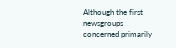Although the first newsgroups concerned primarily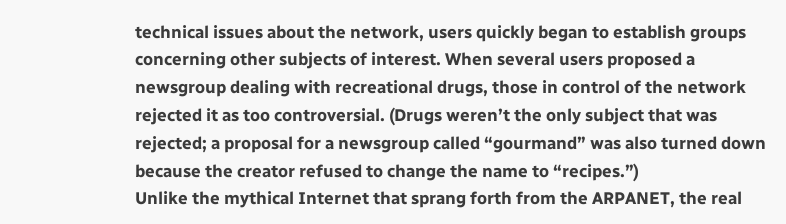technical issues about the network, users quickly began to establish groups concerning other subjects of interest. When several users proposed a newsgroup dealing with recreational drugs, those in control of the network rejected it as too controversial. (Drugs weren’t the only subject that was rejected; a proposal for a newsgroup called “gourmand” was also turned down because the creator refused to change the name to “recipes.”)
Unlike the mythical Internet that sprang forth from the ARPANET, the real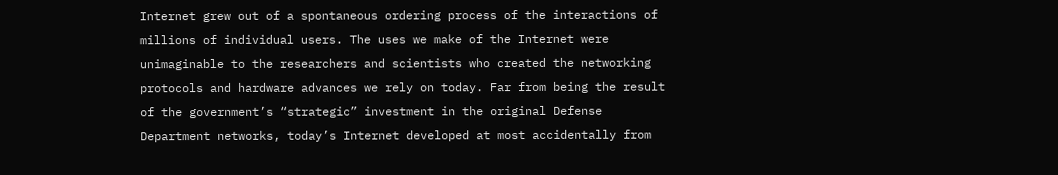Internet grew out of a spontaneous ordering process of the interactions of millions of individual users. The uses we make of the Internet were unimaginable to the researchers and scientists who created the networking protocols and hardware advances we rely on today. Far from being the result of the government’s “strategic” investment in the original Defense Department networks, today’s Internet developed at most accidentally from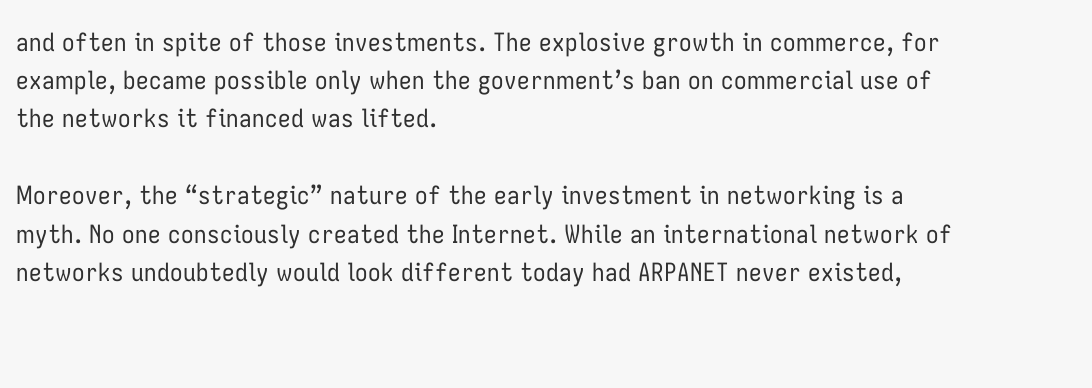and often in spite of those investments. The explosive growth in commerce, for example, became possible only when the government’s ban on commercial use of the networks it financed was lifted.

Moreover, the “strategic” nature of the early investment in networking is a myth. No one consciously created the Internet. While an international network of networks undoubtedly would look different today had ARPANET never existed,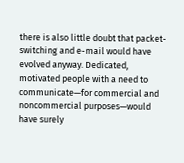there is also little doubt that packet-switching and e-mail would have evolved anyway. Dedicated, motivated people with a need to communicate—for commercial and noncommercial purposes—would have surely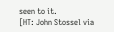seen to it.
[HT: John Stossel via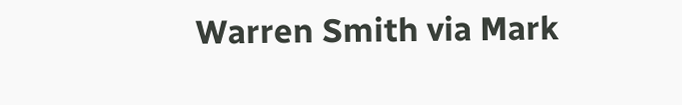Warren Smith via Mark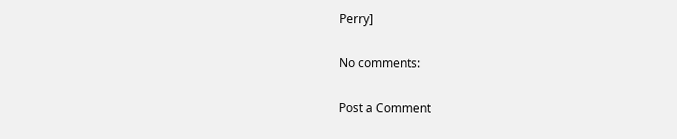Perry]

No comments:

Post a Comment